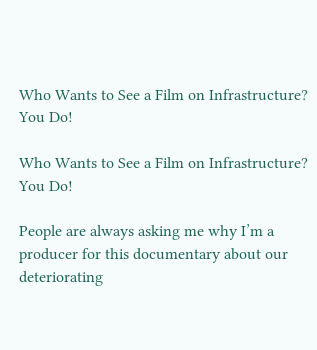Who Wants to See a Film on Infrastructure? You Do!

Who Wants to See a Film on Infrastructure? You Do!

People are always asking me why I’m a producer for this documentary about our deteriorating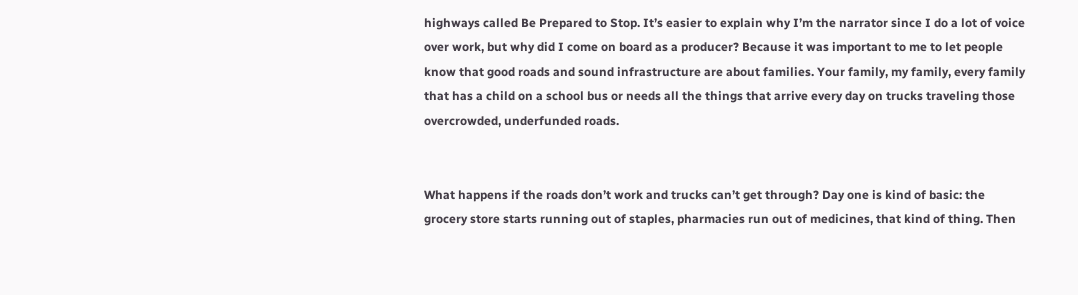highways called Be Prepared to Stop. It’s easier to explain why I’m the narrator since I do a lot of voice over work, but why did I come on board as a producer? Because it was important to me to let people know that good roads and sound infrastructure are about families. Your family, my family, every family that has a child on a school bus or needs all the things that arrive every day on trucks traveling those overcrowded, underfunded roads.


What happens if the roads don’t work and trucks can’t get through? Day one is kind of basic: the grocery store starts running out of staples, pharmacies run out of medicines, that kind of thing. Then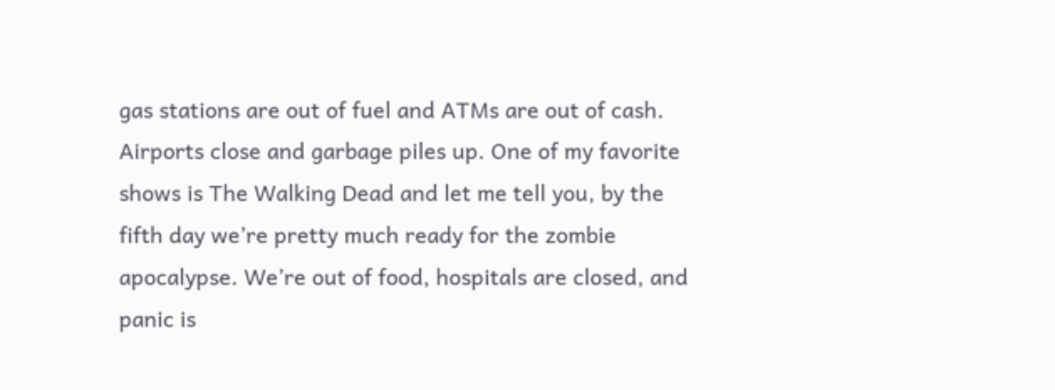gas stations are out of fuel and ATMs are out of cash. Airports close and garbage piles up. One of my favorite shows is The Walking Dead and let me tell you, by the fifth day we’re pretty much ready for the zombie apocalypse. We’re out of food, hospitals are closed, and panic is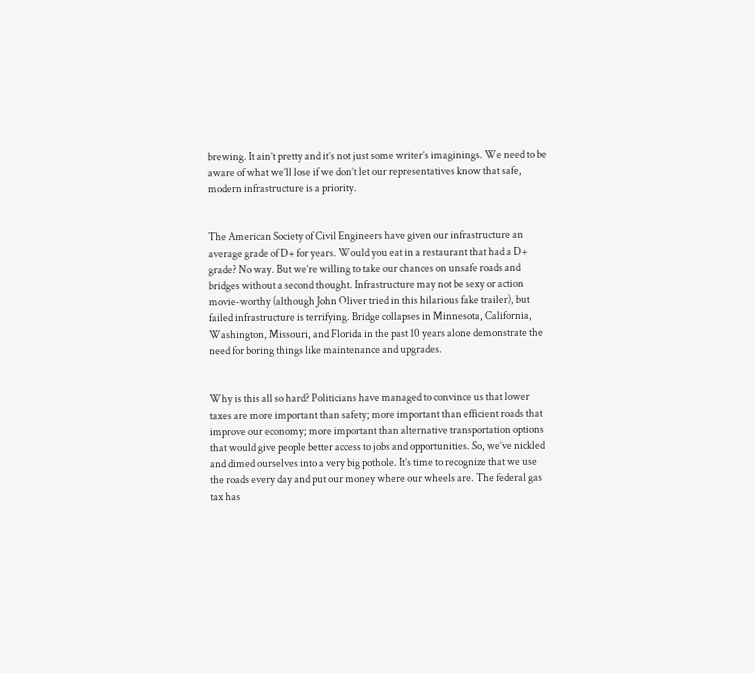brewing. It ain’t pretty and it’s not just some writer’s imaginings. We need to be aware of what we’ll lose if we don’t let our representatives know that safe, modern infrastructure is a priority.


The American Society of Civil Engineers have given our infrastructure an average grade of D+ for years. Would you eat in a restaurant that had a D+ grade? No way. But we’re willing to take our chances on unsafe roads and bridges without a second thought. Infrastructure may not be sexy or action movie-worthy (although John Oliver tried in this hilarious fake trailer), but failed infrastructure is terrifying. Bridge collapses in Minnesota, California, Washington, Missouri, and Florida in the past 10 years alone demonstrate the need for boring things like maintenance and upgrades.


Why is this all so hard? Politicians have managed to convince us that lower taxes are more important than safety; more important than efficient roads that improve our economy; more important than alternative transportation options that would give people better access to jobs and opportunities. So, we’ve nickled and dimed ourselves into a very big pothole. It’s time to recognize that we use the roads every day and put our money where our wheels are. The federal gas tax has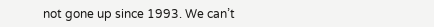not gone up since 1993. We can’t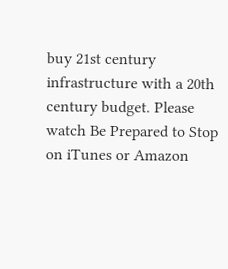buy 21st century infrastructure with a 20th century budget. Please watch Be Prepared to Stop on iTunes or Amazon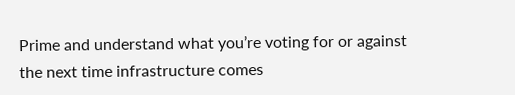Prime and understand what you’re voting for or against the next time infrastructure comes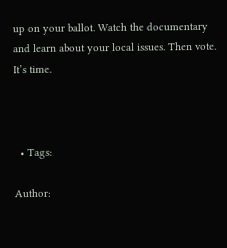up on your ballot. Watch the documentary and learn about your local issues. Then vote. It’s time.



  • Tags:

Author: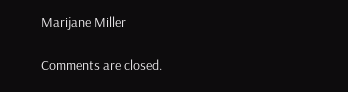Marijane Miller

Comments are closed.